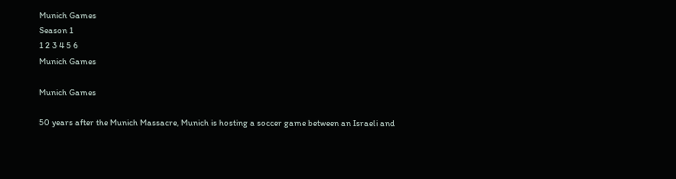Munich Games
Season 1
1 2 3 4 5 6
Munich Games

Munich Games

50 years after the Munich Massacre, Munich is hosting a soccer game between an Israeli and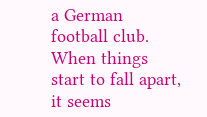a German football club. When things start to fall apart, it seems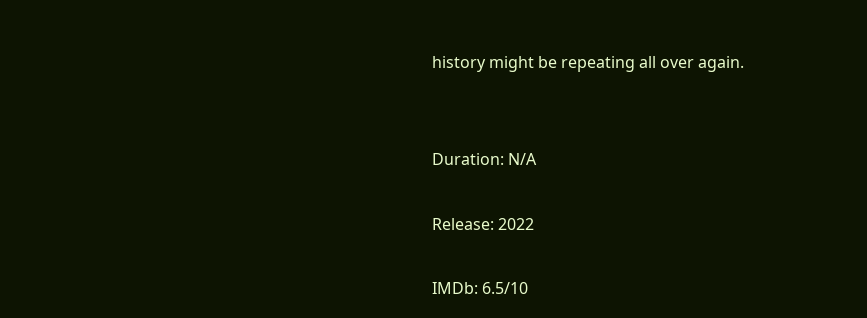history might be repeating all over again.


Duration: N/A

Release: 2022

IMDb: 6.5/10